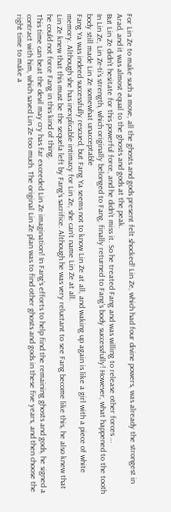For Lin Ze to make such a move, all the ghosts and gods present felt shocked! Lin Ze, which had four divine powers, was already the strongest in Arad, and it was almost equal to the ghosts and gods at the peak.
But Lin Ze didn’t hesitate for this powerful force, and he didn’t miss it. So he treated Fang and was willing to release other forces …
In Lin Ze, Lin Ze-ti’s strength, which originally belonged to Fang, finally returned to Fang’s body successfully! However, what happened to the tooth body still made Lin Ze somewhat unacceptable
Fang Ya was indeed successfully rescued, but Fang Ya seems not to know Lin Ze at all, and waking up again is like a girl with a piece of white memory. Although she has inexplicable intimacy for Lin Ze, she can’t name Lin Ze at all.
Lin Ze knew that this must be the sequela left by Fang’s sacrifice. Although he was very reluctant to see Fang become like this, he also knew that he could not force Fang in this kind of thing.
This time can beat the devil may cry has far exceeded Lin Ze imagination! In Fang’s efforts to help find the remaining ghosts and gods, he signed a contract with him, which saved Lin Ze too much. The original Lin Ze plan was to find other ghosts and gods in these five years, and then choose the right time to make a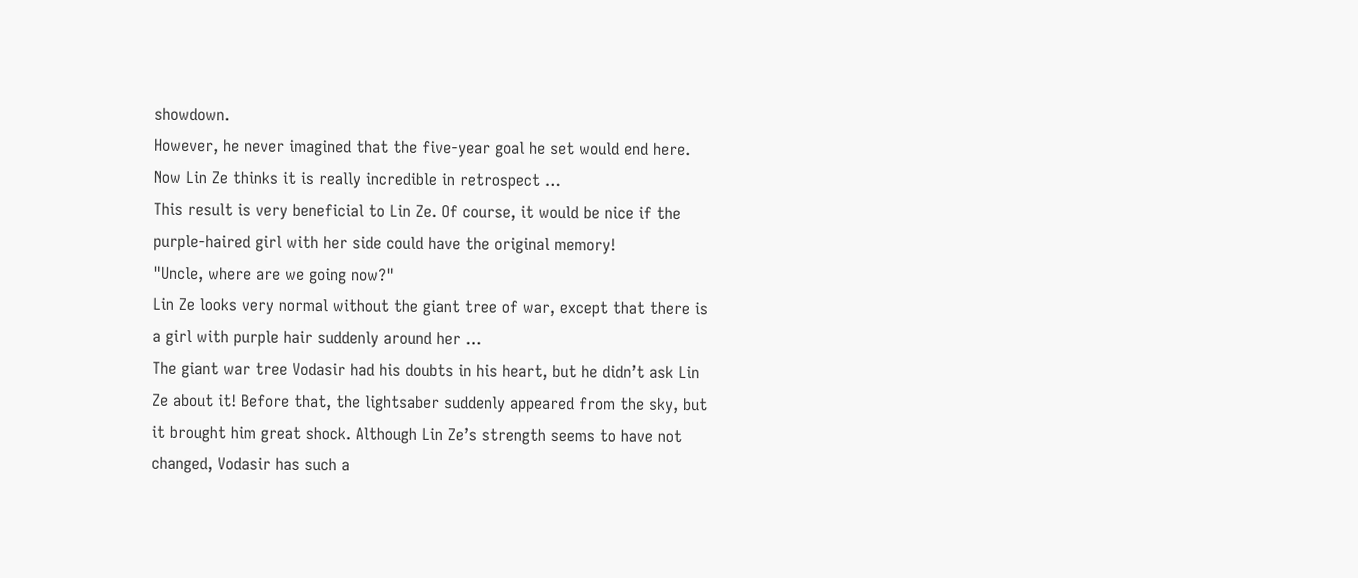showdown.
However, he never imagined that the five-year goal he set would end here. Now Lin Ze thinks it is really incredible in retrospect …
This result is very beneficial to Lin Ze. Of course, it would be nice if the purple-haired girl with her side could have the original memory!
"Uncle, where are we going now?"
Lin Ze looks very normal without the giant tree of war, except that there is a girl with purple hair suddenly around her …
The giant war tree Vodasir had his doubts in his heart, but he didn’t ask Lin Ze about it! Before that, the lightsaber suddenly appeared from the sky, but it brought him great shock. Although Lin Ze’s strength seems to have not changed, Vodasir has such a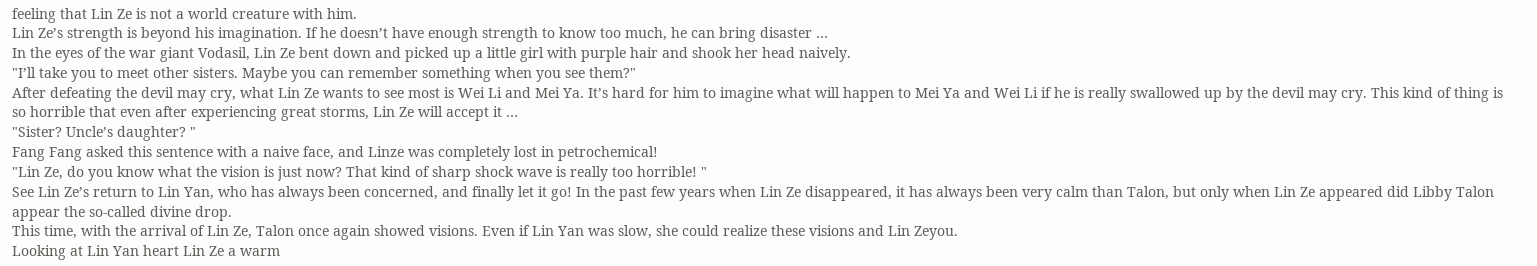feeling that Lin Ze is not a world creature with him.
Lin Ze’s strength is beyond his imagination. If he doesn’t have enough strength to know too much, he can bring disaster …
In the eyes of the war giant Vodasil, Lin Ze bent down and picked up a little girl with purple hair and shook her head naively.
"I’ll take you to meet other sisters. Maybe you can remember something when you see them?"
After defeating the devil may cry, what Lin Ze wants to see most is Wei Li and Mei Ya. It’s hard for him to imagine what will happen to Mei Ya and Wei Li if he is really swallowed up by the devil may cry. This kind of thing is so horrible that even after experiencing great storms, Lin Ze will accept it …
"Sister? Uncle’s daughter? "
Fang Fang asked this sentence with a naive face, and Linze was completely lost in petrochemical!
"Lin Ze, do you know what the vision is just now? That kind of sharp shock wave is really too horrible! "
See Lin Ze’s return to Lin Yan, who has always been concerned, and finally let it go! In the past few years when Lin Ze disappeared, it has always been very calm than Talon, but only when Lin Ze appeared did Libby Talon appear the so-called divine drop.
This time, with the arrival of Lin Ze, Talon once again showed visions. Even if Lin Yan was slow, she could realize these visions and Lin Zeyou.
Looking at Lin Yan heart Lin Ze a warm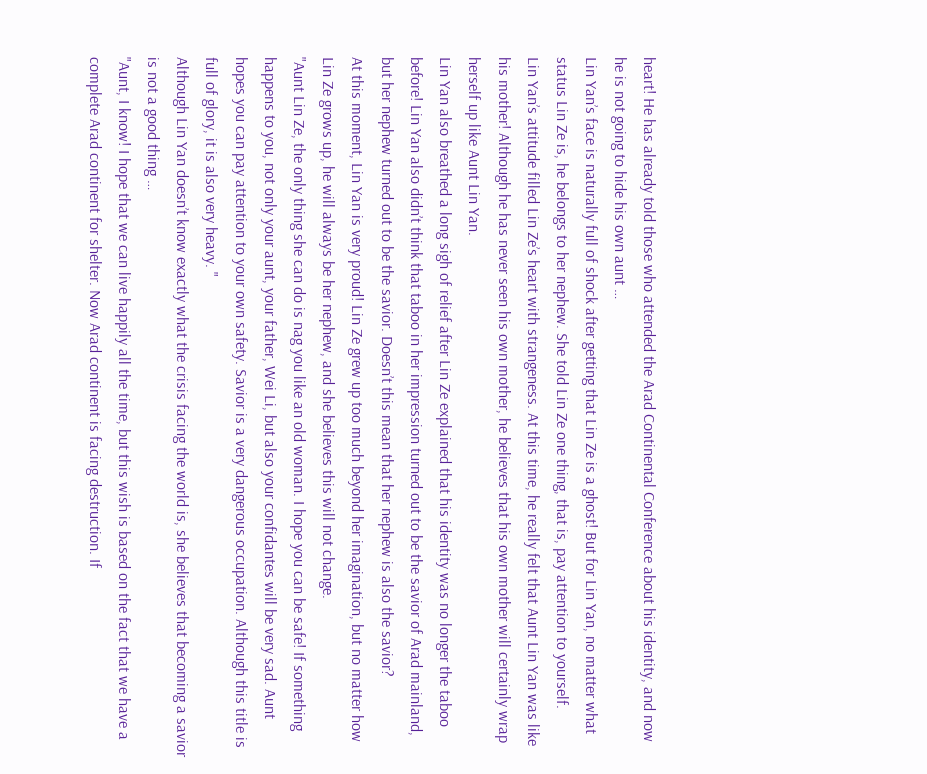heart! He has already told those who attended the Arad Continental Conference about his identity, and now he is not going to hide his own aunt …
Lin Yan’s face is naturally full of shock after getting that Lin Ze is a ghost! But for Lin Yan, no matter what status Lin Ze is, he belongs to her nephew. She told Lin Ze one thing, that is, pay attention to yourself.
Lin Yan’s attitude filled Lin Ze’s heart with strangeness. At this time, he really felt that Aunt Lin Yan was like his mother! Although he has never seen his own mother, he believes that his own mother will certainly wrap herself up like Aunt Lin Yan.
Lin Yan also breathed a long sigh of relief after Lin Ze explained that his identity was no longer the taboo before! Lin Yan also didn’t think that taboo in her impression turned out to be the savior of Arad mainland, but her nephew turned out to be the savior. Doesn’t this mean that her nephew is also the savior?
At this moment, Lin Yan is very proud! Lin Ze grew up too much beyond her imagination, but no matter how Lin Ze grows up, he will always be her nephew, and she believes this will not change.
"Aunt Lin Ze, the only thing she can do is nag you like an old woman. I hope you can be safe! If something happens to you, not only your aunt, your father, Wei Li, but also your confidantes will be very sad. Aunt hopes you can pay attention to your own safety. Savior is a very dangerous occupation. Although this title is full of glory, it is also very heavy. "
Although Lin Yan doesn’t know exactly what the crisis facing the world is, she believes that becoming a savior is not a good thing …
"Aunt, I know! I hope that we can live happily all the time, but this wish is based on the fact that we have a complete Arad continent for shelter. Now Arad continent is facing destruction. If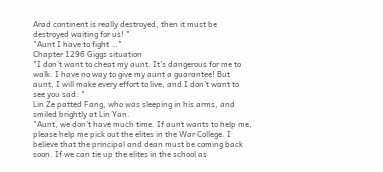Arad continent is really destroyed, then it must be destroyed waiting for us! "
"Aunt I have to fight …"
Chapter 1296 Giggs situation
"I don’t want to cheat my aunt. It’s dangerous for me to walk. I have no way to give my aunt a guarantee! But aunt, I will make every effort to live, and I don’t want to see you sad. "
Lin Ze patted Fang, who was sleeping in his arms, and smiled brightly at Lin Yan.
"Aunt, we don’t have much time. If aunt wants to help me, please help me pick out the elites in the War College. I believe that the principal and dean must be coming back soon. If we can tie up the elites in the school as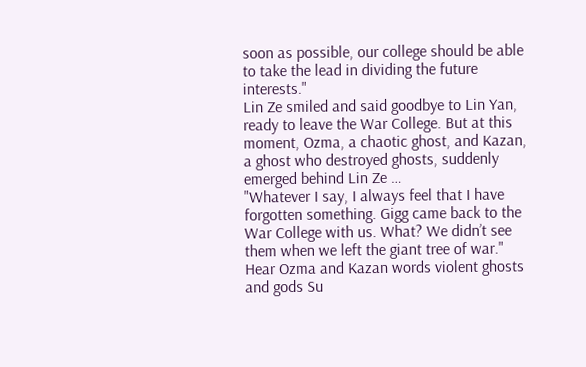soon as possible, our college should be able to take the lead in dividing the future interests."
Lin Ze smiled and said goodbye to Lin Yan, ready to leave the War College. But at this moment, Ozma, a chaotic ghost, and Kazan, a ghost who destroyed ghosts, suddenly emerged behind Lin Ze …
"Whatever I say, I always feel that I have forgotten something. Gigg came back to the War College with us. What? We didn’t see them when we left the giant tree of war."
Hear Ozma and Kazan words violent ghosts and gods Su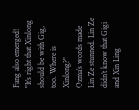Fang also emerged!
"It’s right that Xinlong should be with Gig, too. Where is Xinlong?"
Ozma’s words made Lin Ze stunned. Lin Ze didn’t know that Gigi and Xin Ling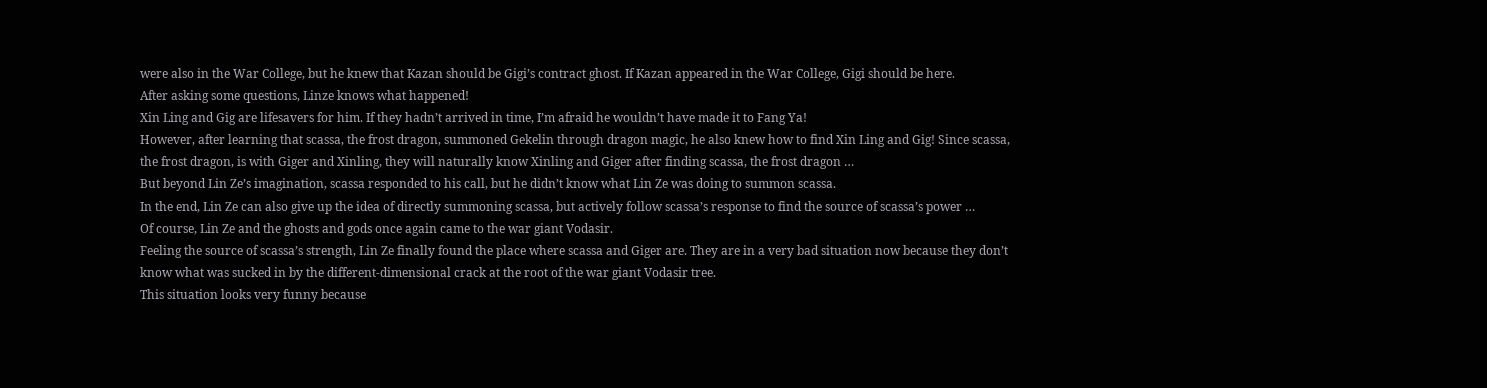were also in the War College, but he knew that Kazan should be Gigi’s contract ghost. If Kazan appeared in the War College, Gigi should be here.
After asking some questions, Linze knows what happened!
Xin Ling and Gig are lifesavers for him. If they hadn’t arrived in time, I’m afraid he wouldn’t have made it to Fang Ya!
However, after learning that scassa, the frost dragon, summoned Gekelin through dragon magic, he also knew how to find Xin Ling and Gig! Since scassa, the frost dragon, is with Giger and Xinling, they will naturally know Xinling and Giger after finding scassa, the frost dragon …
But beyond Lin Ze’s imagination, scassa responded to his call, but he didn’t know what Lin Ze was doing to summon scassa.
In the end, Lin Ze can also give up the idea of directly summoning scassa, but actively follow scassa’s response to find the source of scassa’s power …
Of course, Lin Ze and the ghosts and gods once again came to the war giant Vodasir.
Feeling the source of scassa’s strength, Lin Ze finally found the place where scassa and Giger are. They are in a very bad situation now because they don’t know what was sucked in by the different-dimensional crack at the root of the war giant Vodasir tree.
This situation looks very funny because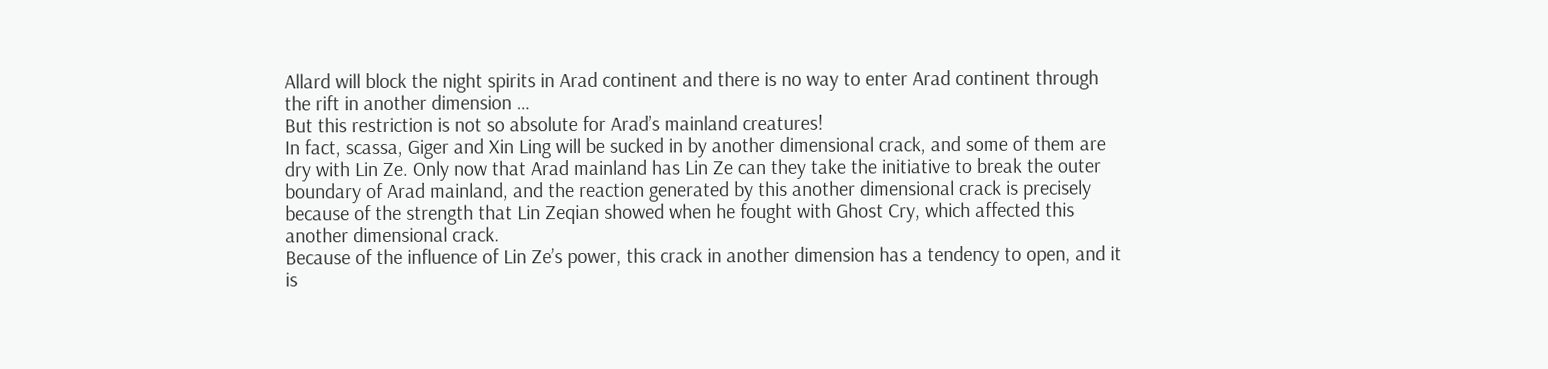Allard will block the night spirits in Arad continent and there is no way to enter Arad continent through the rift in another dimension …
But this restriction is not so absolute for Arad’s mainland creatures!
In fact, scassa, Giger and Xin Ling will be sucked in by another dimensional crack, and some of them are dry with Lin Ze. Only now that Arad mainland has Lin Ze can they take the initiative to break the outer boundary of Arad mainland, and the reaction generated by this another dimensional crack is precisely because of the strength that Lin Zeqian showed when he fought with Ghost Cry, which affected this another dimensional crack.
Because of the influence of Lin Ze’s power, this crack in another dimension has a tendency to open, and it is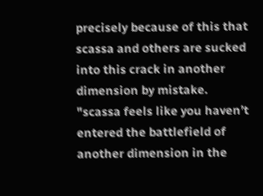precisely because of this that scassa and others are sucked into this crack in another dimension by mistake.
"scassa feels like you haven’t entered the battlefield of another dimension in the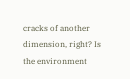cracks of another dimension, right? Is the environment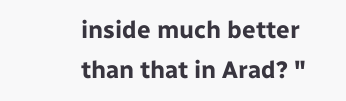inside much better than that in Arad? "